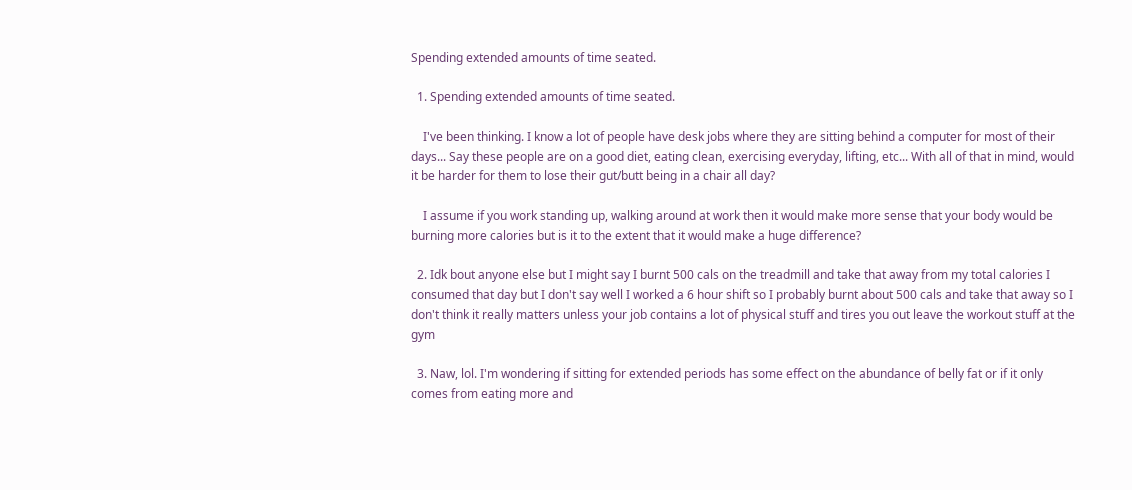Spending extended amounts of time seated.

  1. Spending extended amounts of time seated.

    I've been thinking. I know a lot of people have desk jobs where they are sitting behind a computer for most of their days... Say these people are on a good diet, eating clean, exercising everyday, lifting, etc... With all of that in mind, would it be harder for them to lose their gut/butt being in a chair all day?

    I assume if you work standing up, walking around at work then it would make more sense that your body would be burning more calories but is it to the extent that it would make a huge difference?

  2. Idk bout anyone else but I might say I burnt 500 cals on the treadmill and take that away from my total calories I consumed that day but I don't say well I worked a 6 hour shift so I probably burnt about 500 cals and take that away so I don't think it really matters unless your job contains a lot of physical stuff and tires you out leave the workout stuff at the gym

  3. Naw, lol. I'm wondering if sitting for extended periods has some effect on the abundance of belly fat or if it only comes from eating more and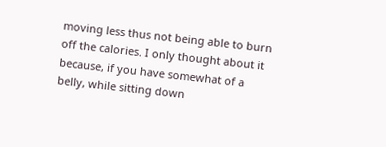moving less thus not being able to burn off the calories. I only thought about it because, if you have somewhat of a belly, while sitting down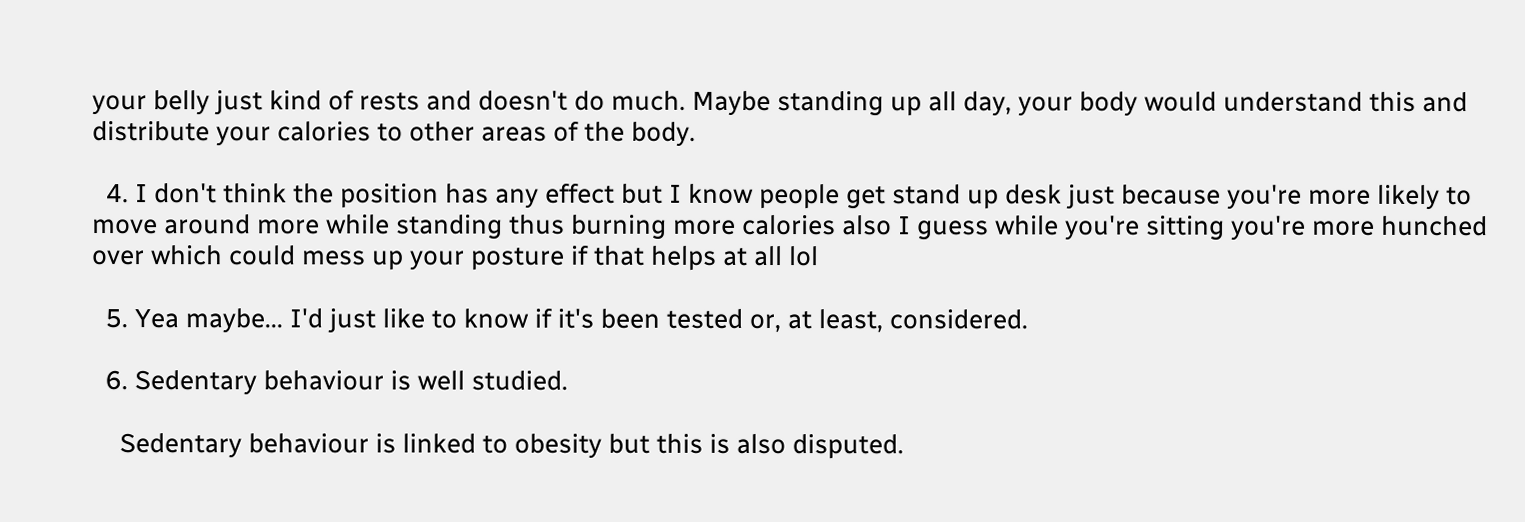your belly just kind of rests and doesn't do much. Maybe standing up all day, your body would understand this and distribute your calories to other areas of the body.

  4. I don't think the position has any effect but I know people get stand up desk just because you're more likely to move around more while standing thus burning more calories also I guess while you're sitting you're more hunched over which could mess up your posture if that helps at all lol

  5. Yea maybe... I'd just like to know if it's been tested or, at least, considered.

  6. Sedentary behaviour is well studied.

    Sedentary behaviour is linked to obesity but this is also disputed.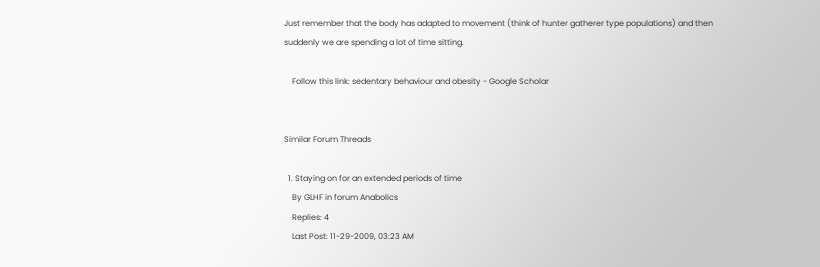Just remember that the body has adapted to movement (think of hunter gatherer type populations) and then suddenly we are spending a lot of time sitting.

    Follow this link: sedentary behaviour and obesity - Google Scholar


Similar Forum Threads

  1. Staying on for an extended periods of time
    By GLHF in forum Anabolics
    Replies: 4
    Last Post: 11-29-2009, 03:23 AM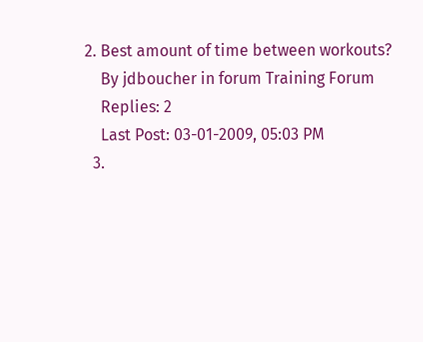2. Best amount of time between workouts?
    By jdboucher in forum Training Forum
    Replies: 2
    Last Post: 03-01-2009, 05:03 PM
  3.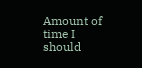Amount of time I should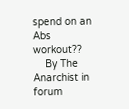spend on an Abs workout??
    By The Anarchist in forum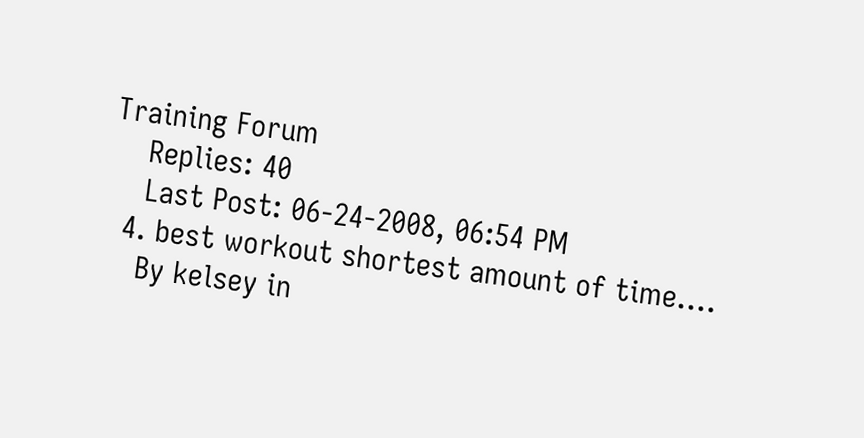Training Forum
    Replies: 40
    Last Post: 06-24-2008, 06:54 PM
  4. best workout shortest amount of time....
    By kelsey in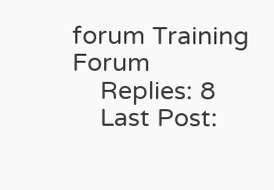forum Training Forum
    Replies: 8
    Last Post: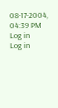08-17-2004, 04:39 PM
Log in
Log in